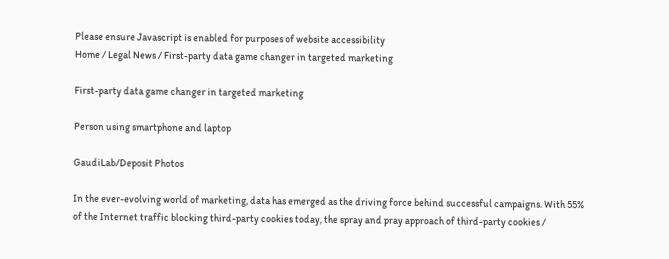Please ensure Javascript is enabled for purposes of website accessibility
Home / Legal News / First-party data game changer in targeted marketing

First-party data game changer in targeted marketing

Person using smartphone and laptop

GaudiLab/Deposit Photos

In the ever-evolving world of marketing, data has emerged as the driving force behind successful campaigns. With 55% of the Internet traffic blocking third-party cookies today, the spray and pray approach of third-party cookies /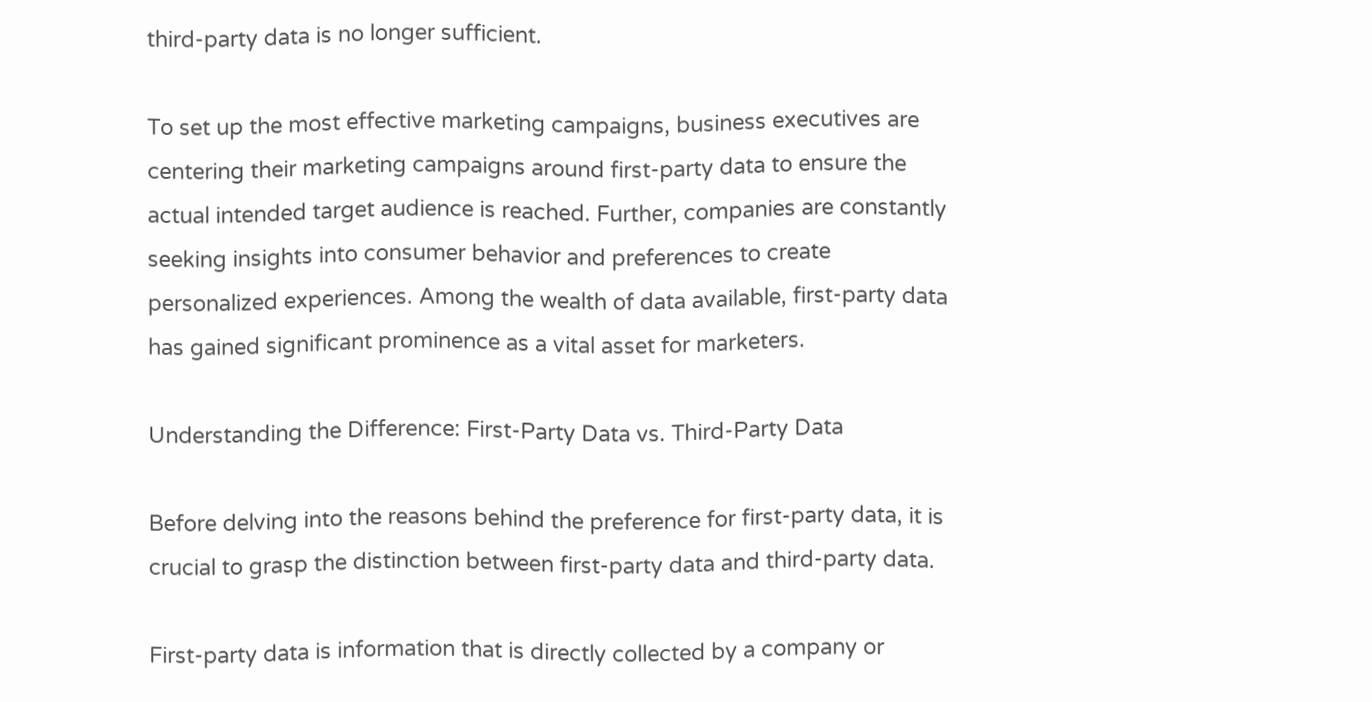third-party data is no longer sufficient.

To set up the most effective marketing campaigns, business executives are centering their marketing campaigns around first-party data to ensure the actual intended target audience is reached. Further, companies are constantly seeking insights into consumer behavior and preferences to create personalized experiences. Among the wealth of data available, first-party data has gained significant prominence as a vital asset for marketers.

Understanding the Difference: First-Party Data vs. Third-Party Data

Before delving into the reasons behind the preference for first-party data, it is crucial to grasp the distinction between first-party data and third-party data.

First-party data is information that is directly collected by a company or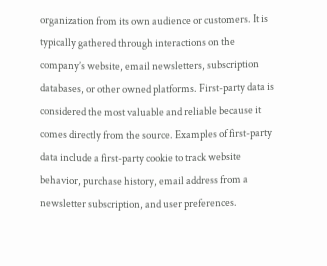organization from its own audience or customers. It is typically gathered through interactions on the company’s website, email newsletters, subscription databases, or other owned platforms. First-party data is considered the most valuable and reliable because it comes directly from the source. Examples of first-party data include a first-party cookie to track website behavior, purchase history, email address from a newsletter subscription, and user preferences.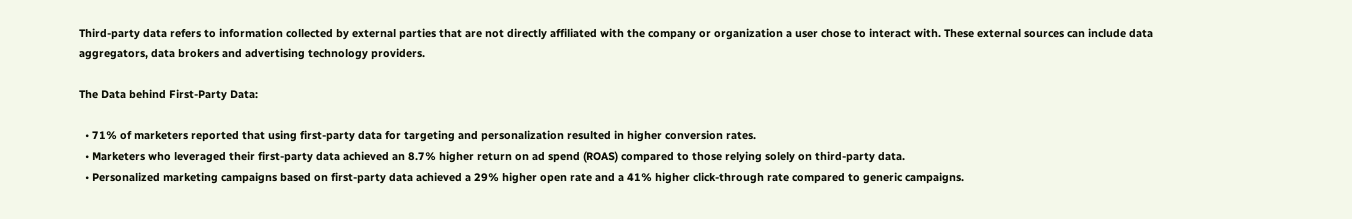Third-party data refers to information collected by external parties that are not directly affiliated with the company or organization a user chose to interact with. These external sources can include data aggregators, data brokers and advertising technology providers.

The Data behind First-Party Data:

  • 71% of marketers reported that using first-party data for targeting and personalization resulted in higher conversion rates.
  • Marketers who leveraged their first-party data achieved an 8.7% higher return on ad spend (ROAS) compared to those relying solely on third-party data.
  • Personalized marketing campaigns based on first-party data achieved a 29% higher open rate and a 41% higher click-through rate compared to generic campaigns.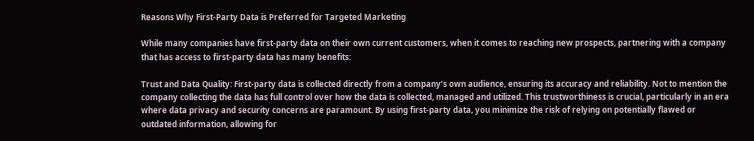Reasons Why First-Party Data is Preferred for Targeted Marketing

While many companies have first-party data on their own current customers, when it comes to reaching new prospects, partnering with a company that has access to first-party data has many benefits:

Trust and Data Quality: First-party data is collected directly from a company’s own audience, ensuring its accuracy and reliability. Not to mention the company collecting the data has full control over how the data is collected, managed and utilized. This trustworthiness is crucial, particularly in an era where data privacy and security concerns are paramount. By using first-party data, you minimize the risk of relying on potentially flawed or outdated information, allowing for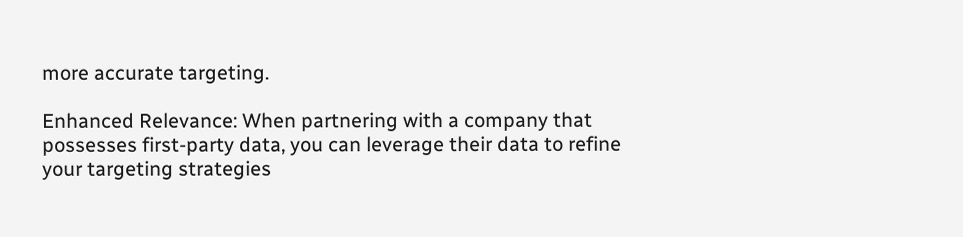more accurate targeting.

Enhanced Relevance: When partnering with a company that possesses first-party data, you can leverage their data to refine your targeting strategies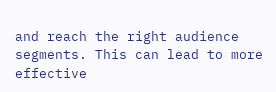and reach the right audience segments. This can lead to more effective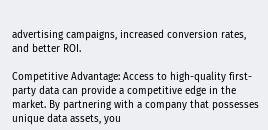advertising campaigns, increased conversion rates, and better ROI.

Competitive Advantage: Access to high-quality first-party data can provide a competitive edge in the market. By partnering with a company that possesses unique data assets, you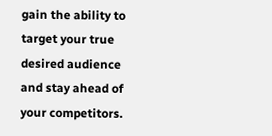gain the ability to target your true desired audience and stay ahead of your competitors.